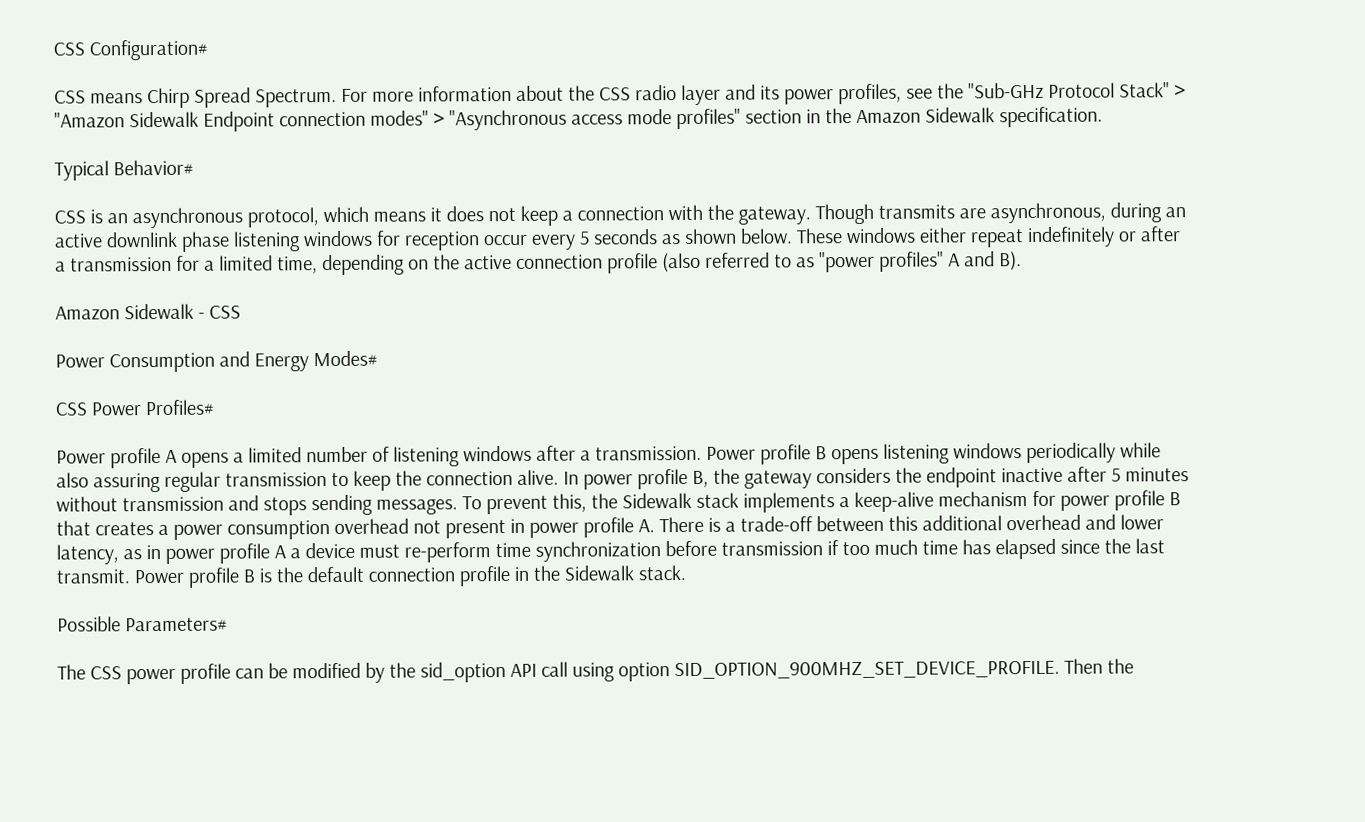CSS Configuration#

CSS means Chirp Spread Spectrum. For more information about the CSS radio layer and its power profiles, see the "Sub-GHz Protocol Stack" > "Amazon Sidewalk Endpoint connection modes" > "Asynchronous access mode profiles" section in the Amazon Sidewalk specification.

Typical Behavior#

CSS is an asynchronous protocol, which means it does not keep a connection with the gateway. Though transmits are asynchronous, during an active downlink phase listening windows for reception occur every 5 seconds as shown below. These windows either repeat indefinitely or after a transmission for a limited time, depending on the active connection profile (also referred to as "power profiles" A and B).

Amazon Sidewalk - CSS

Power Consumption and Energy Modes#

CSS Power Profiles#

Power profile A opens a limited number of listening windows after a transmission. Power profile B opens listening windows periodically while also assuring regular transmission to keep the connection alive. In power profile B, the gateway considers the endpoint inactive after 5 minutes without transmission and stops sending messages. To prevent this, the Sidewalk stack implements a keep-alive mechanism for power profile B that creates a power consumption overhead not present in power profile A. There is a trade-off between this additional overhead and lower latency, as in power profile A a device must re-perform time synchronization before transmission if too much time has elapsed since the last transmit. Power profile B is the default connection profile in the Sidewalk stack.

Possible Parameters#

The CSS power profile can be modified by the sid_option API call using option SID_OPTION_900MHZ_SET_DEVICE_PROFILE. Then the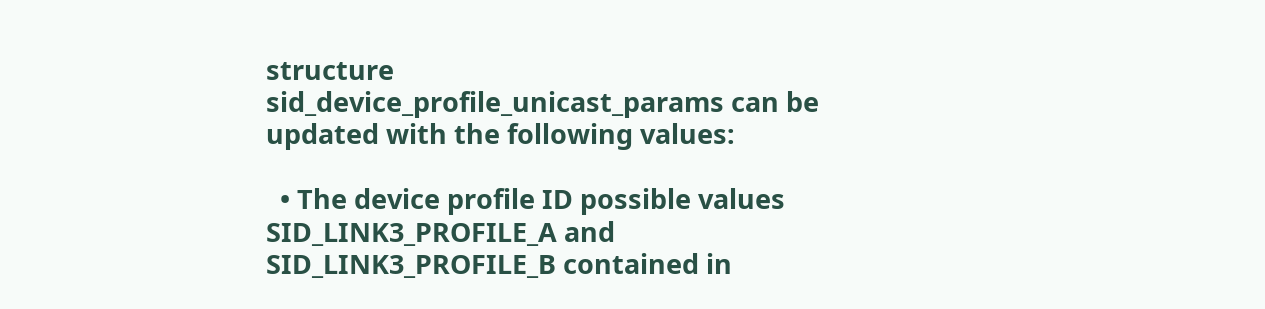structure sid_device_profile_unicast_params can be updated with the following values:

  • The device profile ID possible values SID_LINK3_PROFILE_A and SID_LINK3_PROFILE_B contained in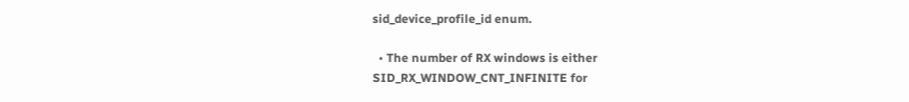sid_device_profile_id enum.

  • The number of RX windows is either SID_RX_WINDOW_CNT_INFINITE for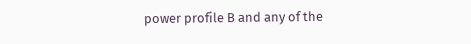power profile B and any of the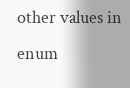other values in enum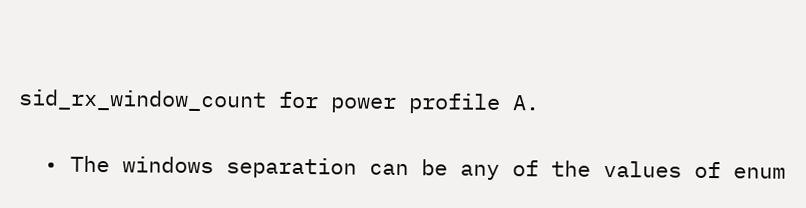sid_rx_window_count for power profile A.

  • The windows separation can be any of the values of enum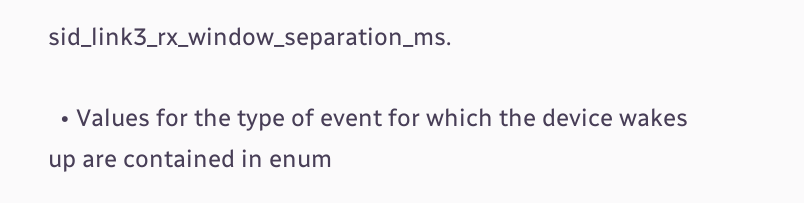sid_link3_rx_window_separation_ms.

  • Values for the type of event for which the device wakes up are contained in enum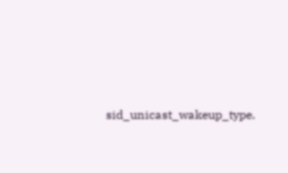sid_unicast_wakeup_type.